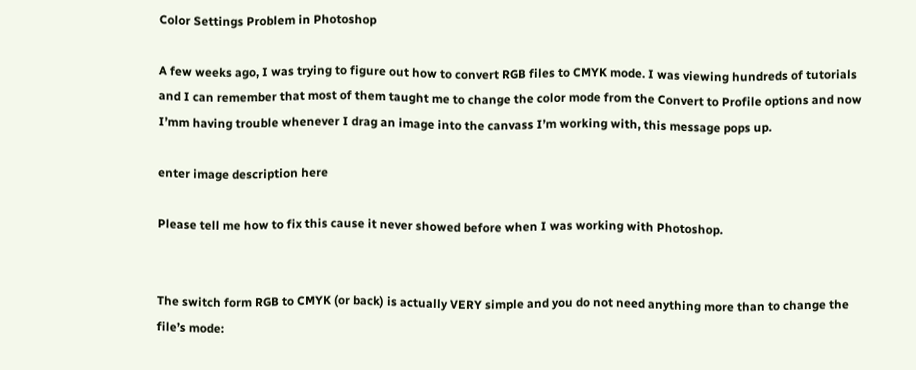Color Settings Problem in Photoshop

A few weeks ago, I was trying to figure out how to convert RGB files to CMYK mode. I was viewing hundreds of tutorials and I can remember that most of them taught me to change the color mode from the Convert to Profile options and now I’mm having trouble whenever I drag an image into the canvass I’m working with, this message pops up.

enter image description here

Please tell me how to fix this cause it never showed before when I was working with Photoshop.


The switch form RGB to CMYK (or back) is actually VERY simple and you do not need anything more than to change the file’s mode: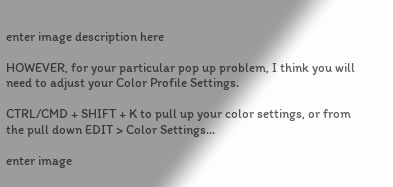enter image description here

HOWEVER, for your particular pop up problem, I think you will need to adjust your Color Profile Settings.

CTRL/CMD + SHIFT + K to pull up your color settings, or from the pull down EDIT > Color Settings...

enter image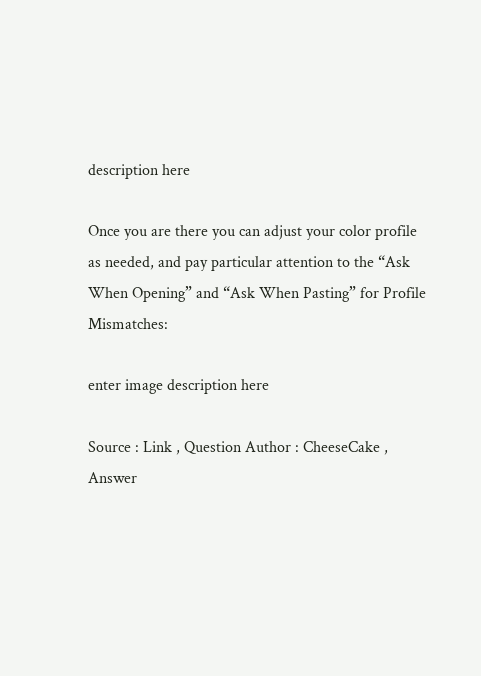description here

Once you are there you can adjust your color profile as needed, and pay particular attention to the “Ask When Opening” and “Ask When Pasting” for Profile Mismatches:

enter image description here

Source : Link , Question Author : CheeseCake , Answer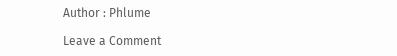Author : Phlume

Leave a Comment